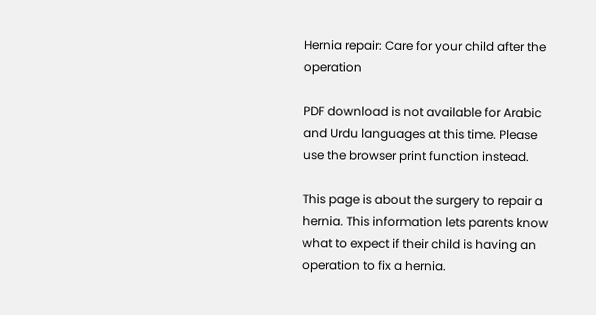Hernia repair: Care for your child after the operation

PDF download is not available for Arabic and Urdu languages at this time. Please use the browser print function instead.

This page is about the surgery to repair a hernia. This information lets parents know what to expect if their child is having an operation to fix a hernia.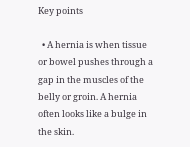Key points

  • A hernia is when tissue or bowel pushes through a gap in the muscles of the belly or groin. A hernia often looks like a bulge in the skin.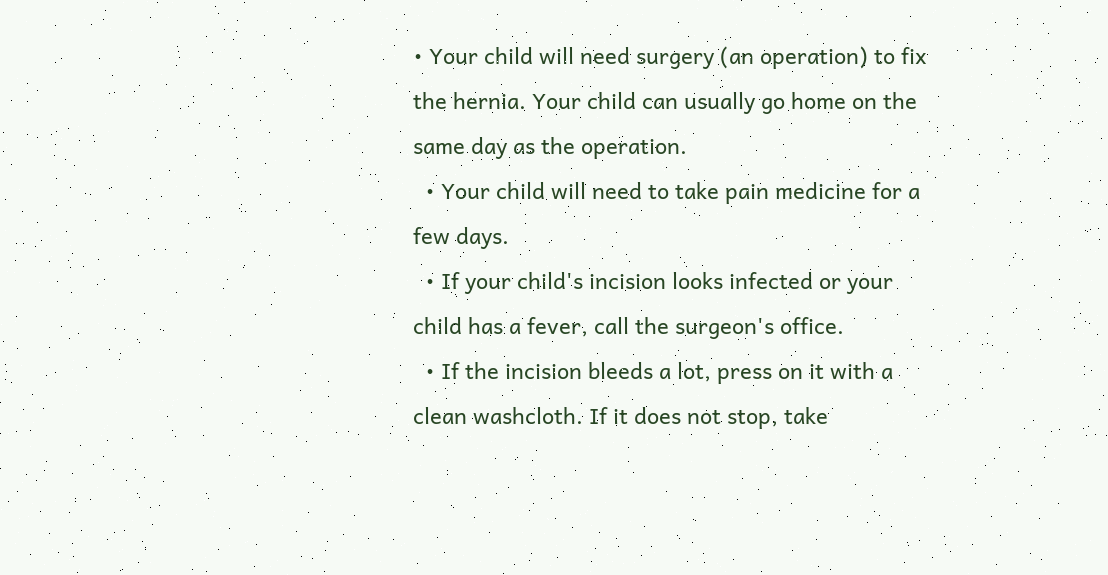• Your child will need surgery (an operation) to fix the hernia. Your child can usually go home on the same day as the operation.
  • Your child will need to take pain medicine for a few days.
  • If your child's incision looks infected or your child has a fever, call the surgeon's office.
  • If the incision bleeds a lot, press on it with a clean washcloth. If it does not stop, take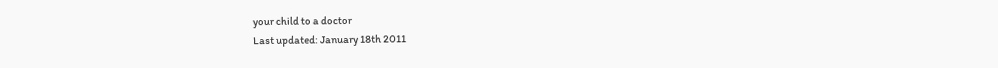your child to a doctor
Last updated: January 18th 2011